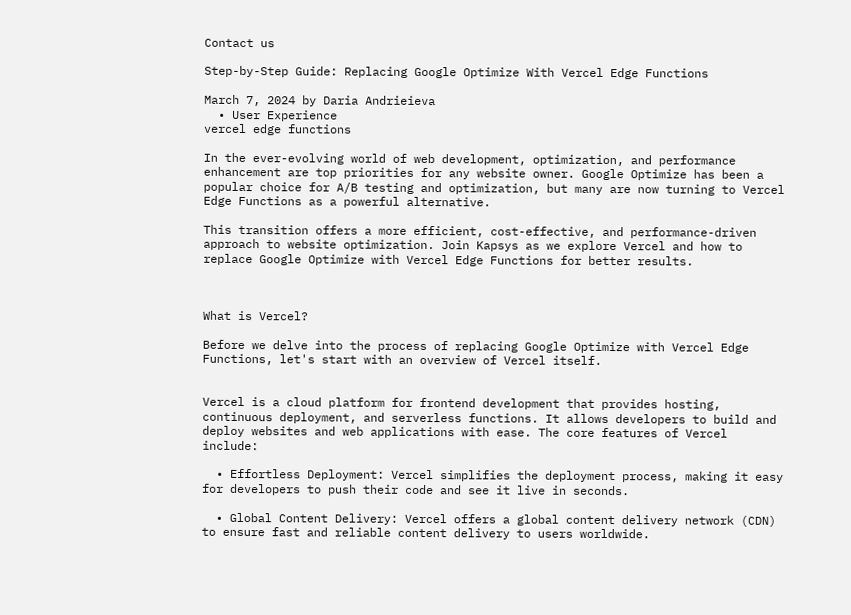Contact us

Step-by-Step Guide: Replacing Google Optimize With Vercel Edge Functions

March 7, 2024 by Daria Andrieieva
  • User Experience
vercel edge functions

In the ever-evolving world of web development, optimization, and performance enhancement are top priorities for any website owner. Google Optimize has been a popular choice for A/B testing and optimization, but many are now turning to Vercel Edge Functions as a powerful alternative.

This transition offers a more efficient, cost-effective, and performance-driven approach to website optimization. Join Kapsys as we explore Vercel and how to replace Google Optimize with Vercel Edge Functions for better results.



What is Vercel?

Before we delve into the process of replacing Google Optimize with Vercel Edge Functions, let's start with an overview of Vercel itself.


Vercel is a cloud platform for frontend development that provides hosting, continuous deployment, and serverless functions. It allows developers to build and deploy websites and web applications with ease. The core features of Vercel include:

  • Effortless Deployment: Vercel simplifies the deployment process, making it easy for developers to push their code and see it live in seconds.

  • Global Content Delivery: Vercel offers a global content delivery network (CDN) to ensure fast and reliable content delivery to users worldwide.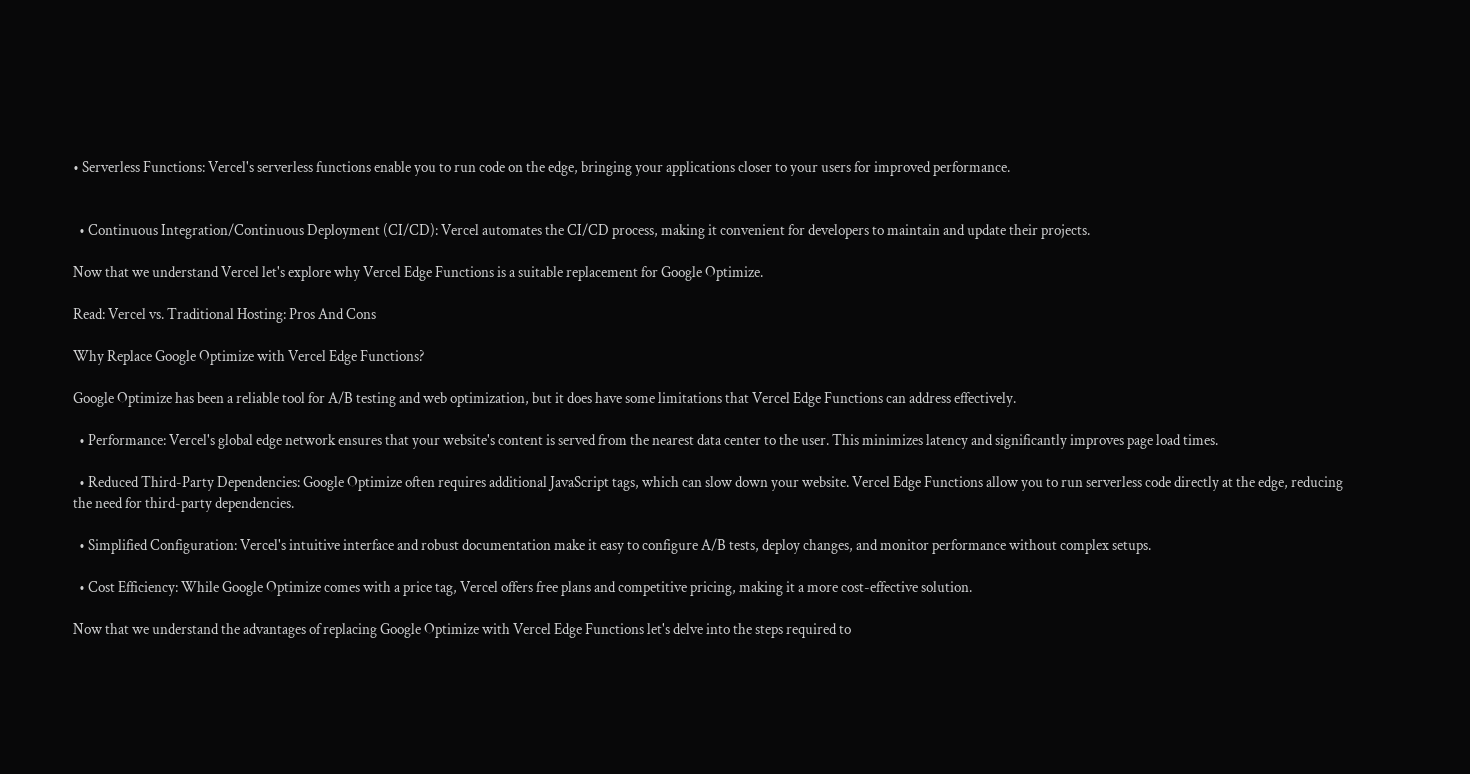• Serverless Functions: Vercel's serverless functions enable you to run code on the edge, bringing your applications closer to your users for improved performance.


  • Continuous Integration/Continuous Deployment (CI/CD): Vercel automates the CI/CD process, making it convenient for developers to maintain and update their projects.

Now that we understand Vercel let's explore why Vercel Edge Functions is a suitable replacement for Google Optimize.

Read: Vercel vs. Traditional Hosting: Pros And Cons

Why Replace Google Optimize with Vercel Edge Functions?

Google Optimize has been a reliable tool for A/B testing and web optimization, but it does have some limitations that Vercel Edge Functions can address effectively.

  • Performance: Vercel's global edge network ensures that your website's content is served from the nearest data center to the user. This minimizes latency and significantly improves page load times.

  • Reduced Third-Party Dependencies: Google Optimize often requires additional JavaScript tags, which can slow down your website. Vercel Edge Functions allow you to run serverless code directly at the edge, reducing the need for third-party dependencies.

  • Simplified Configuration: Vercel's intuitive interface and robust documentation make it easy to configure A/B tests, deploy changes, and monitor performance without complex setups.

  • Cost Efficiency: While Google Optimize comes with a price tag, Vercel offers free plans and competitive pricing, making it a more cost-effective solution.

Now that we understand the advantages of replacing Google Optimize with Vercel Edge Functions let's delve into the steps required to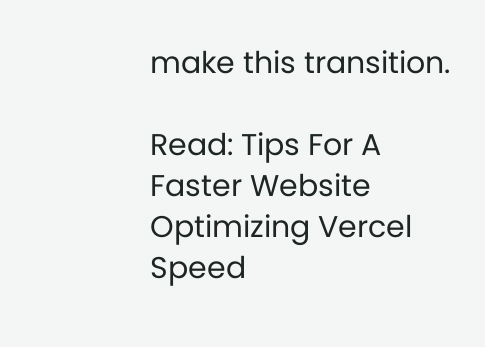make this transition.

Read: Tips For A Faster Website Optimizing Vercel Speed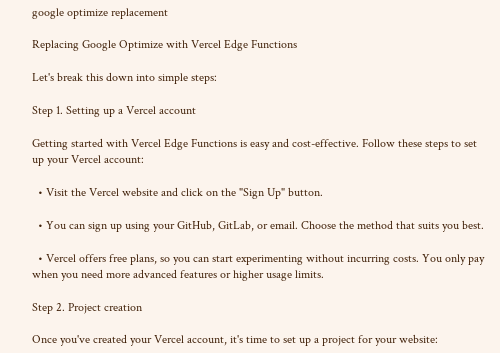google optimize replacement

Replacing Google Optimize with Vercel Edge Functions

Let's break this down into simple steps:

Step 1. Setting up a Vercel account

Getting started with Vercel Edge Functions is easy and cost-effective. Follow these steps to set up your Vercel account:

  • Visit the Vercel website and click on the "Sign Up" button.

  • You can sign up using your GitHub, GitLab, or email. Choose the method that suits you best.

  • Vercel offers free plans, so you can start experimenting without incurring costs. You only pay when you need more advanced features or higher usage limits.

Step 2. Project creation

Once you've created your Vercel account, it's time to set up a project for your website: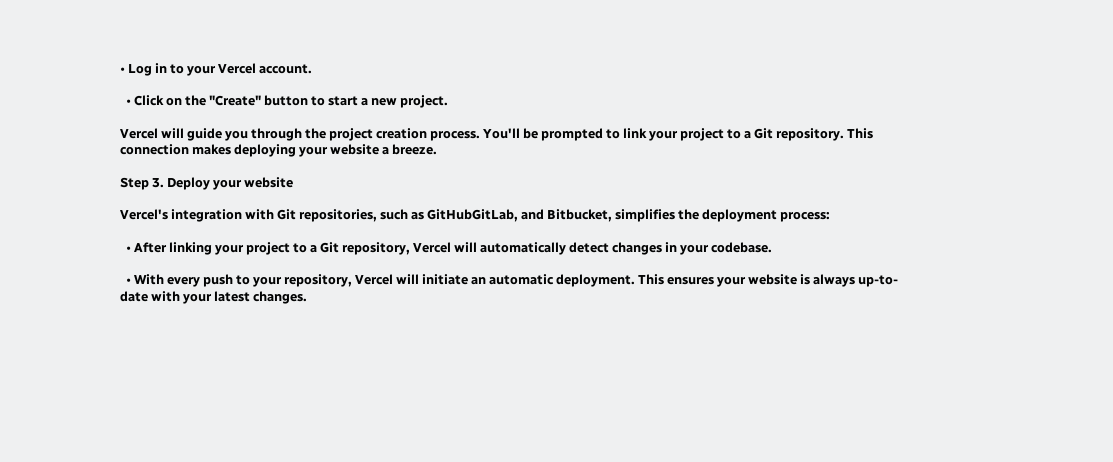• Log in to your Vercel account.

  • Click on the "Create" button to start a new project.

Vercel will guide you through the project creation process. You'll be prompted to link your project to a Git repository. This connection makes deploying your website a breeze.

Step 3. Deploy your website

Vercel's integration with Git repositories, such as GitHubGitLab, and Bitbucket, simplifies the deployment process:

  • After linking your project to a Git repository, Vercel will automatically detect changes in your codebase.

  • With every push to your repository, Vercel will initiate an automatic deployment. This ensures your website is always up-to-date with your latest changes.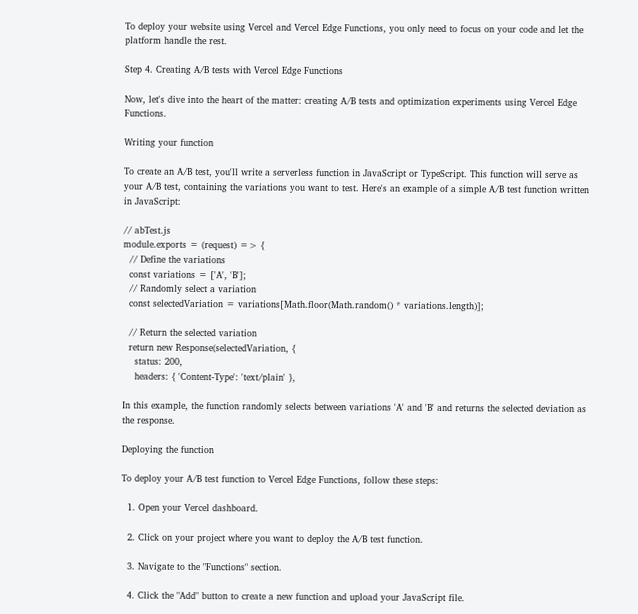To deploy your website using Vercel and Vercel Edge Functions, you only need to focus on your code and let the platform handle the rest.

Step 4. Creating A/B tests with Vercel Edge Functions

Now, let's dive into the heart of the matter: creating A/B tests and optimization experiments using Vercel Edge Functions.

Writing your function

To create an A/B test, you'll write a serverless function in JavaScript or TypeScript. This function will serve as your A/B test, containing the variations you want to test. Here's an example of a simple A/B test function written in JavaScript:

// abTest.js
module.exports = (request) => {
  // Define the variations
  const variations = ['A', 'B'];
  // Randomly select a variation
  const selectedVariation = variations[Math.floor(Math.random() * variations.length)];

  // Return the selected variation
  return new Response(selectedVariation, {
    status: 200,
    headers: { 'Content-Type': 'text/plain' },

In this example, the function randomly selects between variations 'A' and 'B' and returns the selected deviation as the response.

Deploying the function

To deploy your A/B test function to Vercel Edge Functions, follow these steps:

  1. Open your Vercel dashboard.

  2. Click on your project where you want to deploy the A/B test function.

  3. Navigate to the "Functions" section.

  4. Click the "Add" button to create a new function and upload your JavaScript file.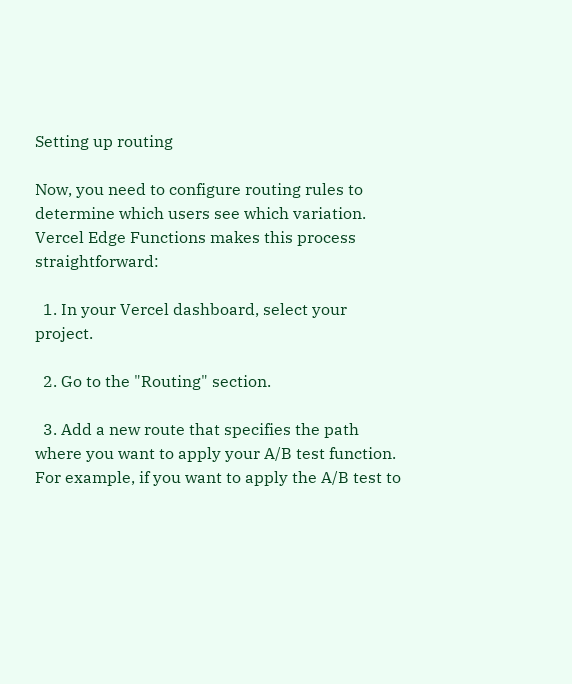Setting up routing

Now, you need to configure routing rules to determine which users see which variation. Vercel Edge Functions makes this process straightforward:

  1. In your Vercel dashboard, select your project.

  2. Go to the "Routing" section.

  3. Add a new route that specifies the path where you want to apply your A/B test function. For example, if you want to apply the A/B test to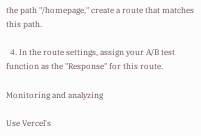the path "/homepage," create a route that matches this path.

  4. In the route settings, assign your A/B test function as the "Response" for this route.

Monitoring and analyzing

Use Vercel's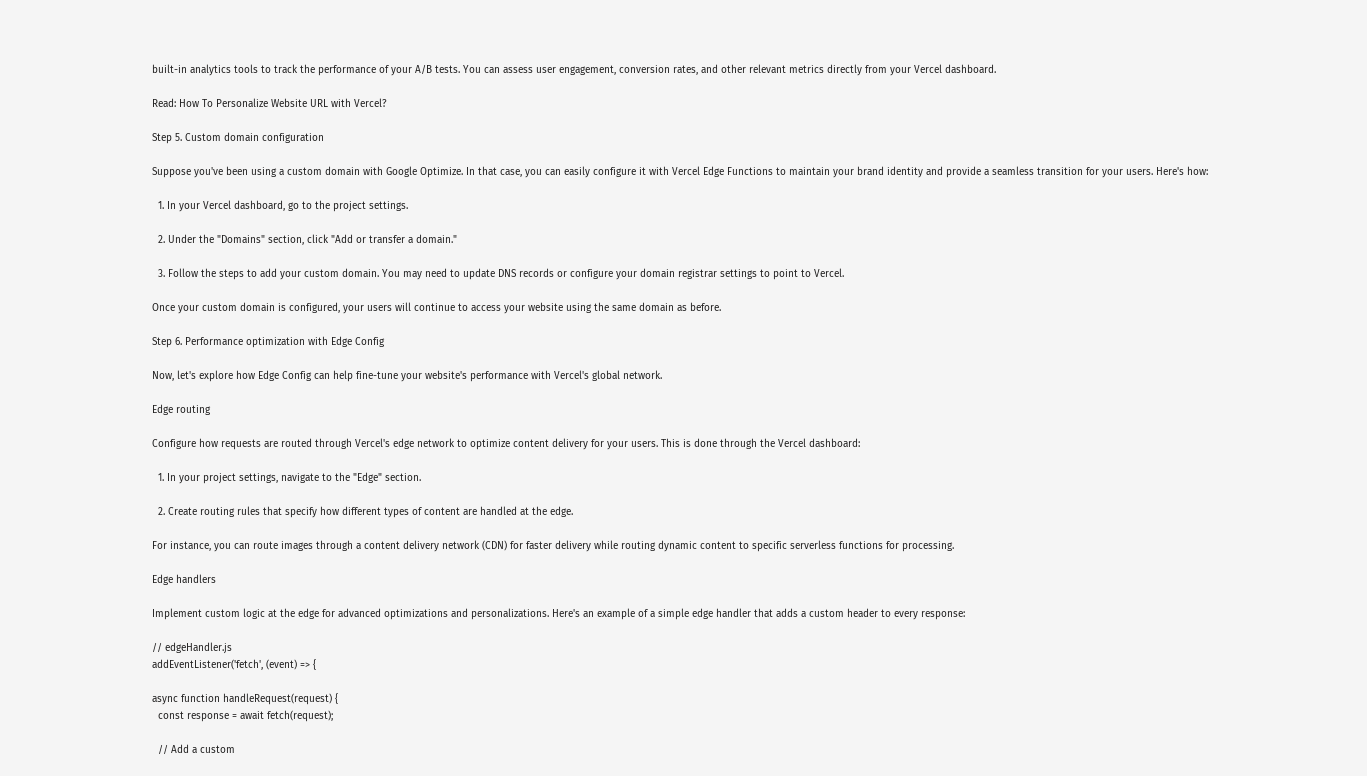built-in analytics tools to track the performance of your A/B tests. You can assess user engagement, conversion rates, and other relevant metrics directly from your Vercel dashboard.

Read: How To Personalize Website URL with Vercel?

Step 5. Custom domain configuration

Suppose you've been using a custom domain with Google Optimize. In that case, you can easily configure it with Vercel Edge Functions to maintain your brand identity and provide a seamless transition for your users. Here's how:

  1. In your Vercel dashboard, go to the project settings.

  2. Under the "Domains" section, click "Add or transfer a domain."

  3. Follow the steps to add your custom domain. You may need to update DNS records or configure your domain registrar settings to point to Vercel.

Once your custom domain is configured, your users will continue to access your website using the same domain as before.

Step 6. Performance optimization with Edge Config

Now, let's explore how Edge Config can help fine-tune your website's performance with Vercel's global network.

Edge routing

Configure how requests are routed through Vercel's edge network to optimize content delivery for your users. This is done through the Vercel dashboard:

  1. In your project settings, navigate to the "Edge" section.

  2. Create routing rules that specify how different types of content are handled at the edge.

For instance, you can route images through a content delivery network (CDN) for faster delivery while routing dynamic content to specific serverless functions for processing.

Edge handlers

Implement custom logic at the edge for advanced optimizations and personalizations. Here's an example of a simple edge handler that adds a custom header to every response:

// edgeHandler.js
addEventListener('fetch', (event) => {

async function handleRequest(request) {
  const response = await fetch(request);

  // Add a custom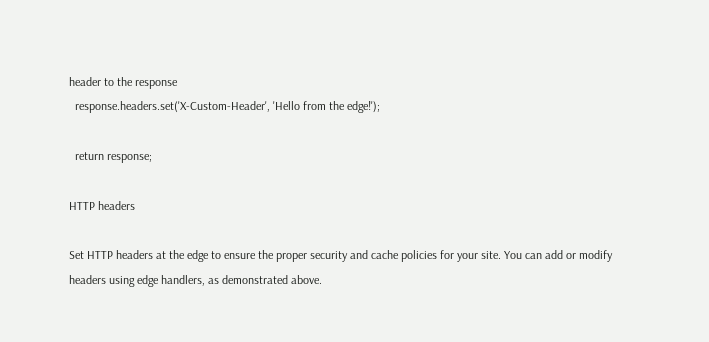header to the response
  response.headers.set('X-Custom-Header', 'Hello from the edge!');

  return response;

HTTP headers

Set HTTP headers at the edge to ensure the proper security and cache policies for your site. You can add or modify headers using edge handlers, as demonstrated above.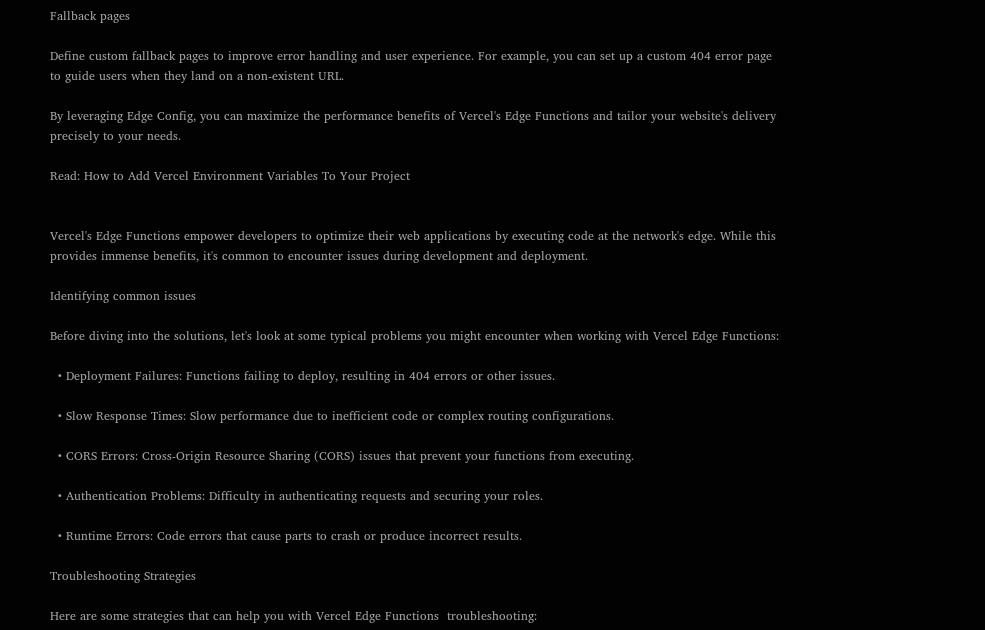Fallback pages

Define custom fallback pages to improve error handling and user experience. For example, you can set up a custom 404 error page to guide users when they land on a non-existent URL.

By leveraging Edge Config, you can maximize the performance benefits of Vercel's Edge Functions and tailor your website's delivery precisely to your needs.

Read: How to Add Vercel Environment Variables To Your Project


Vercel's Edge Functions empower developers to optimize their web applications by executing code at the network's edge. While this provides immense benefits, it's common to encounter issues during development and deployment.

Identifying common issues

Before diving into the solutions, let's look at some typical problems you might encounter when working with Vercel Edge Functions:

  • Deployment Failures: Functions failing to deploy, resulting in 404 errors or other issues.

  • Slow Response Times: Slow performance due to inefficient code or complex routing configurations.

  • CORS Errors: Cross-Origin Resource Sharing (CORS) issues that prevent your functions from executing.

  • Authentication Problems: Difficulty in authenticating requests and securing your roles.

  • Runtime Errors: Code errors that cause parts to crash or produce incorrect results.

Troubleshooting Strategies

Here are some strategies that can help you with Vercel Edge Functions  troubleshooting: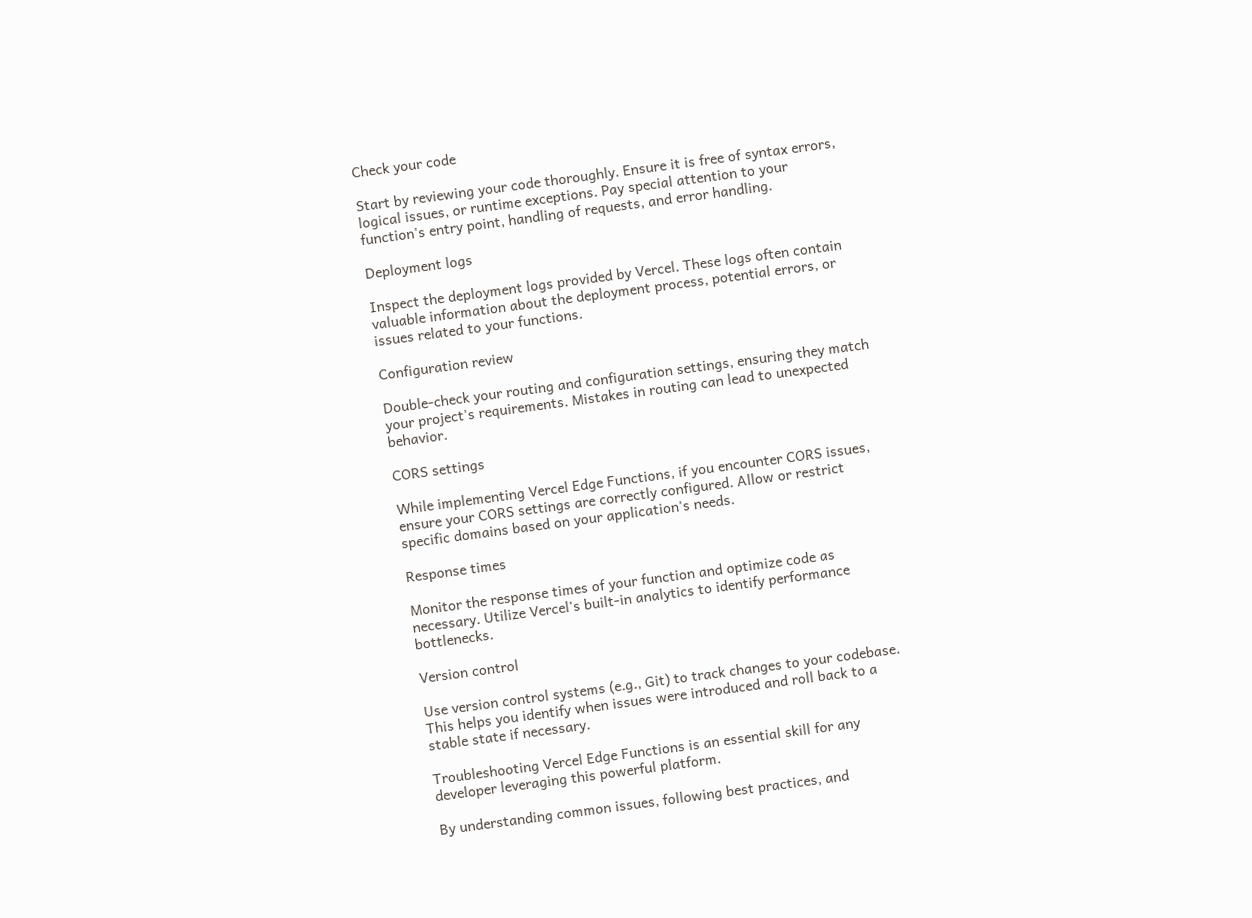Check your code

Start by reviewing your code thoroughly. Ensure it is free of syntax errors, logical issues, or runtime exceptions. Pay special attention to your function's entry point, handling of requests, and error handling.

Deployment logs

Inspect the deployment logs provided by Vercel. These logs often contain valuable information about the deployment process, potential errors, or issues related to your functions.

Configuration review

Double-check your routing and configuration settings, ensuring they match your project's requirements. Mistakes in routing can lead to unexpected behavior.

CORS settings

While implementing Vercel Edge Functions, if you encounter CORS issues, ensure your CORS settings are correctly configured. Allow or restrict specific domains based on your application's needs.

Response times

Monitor the response times of your function and optimize code as necessary. Utilize Vercel's built-in analytics to identify performance bottlenecks.

Version control

Use version control systems (e.g., Git) to track changes to your codebase. This helps you identify when issues were introduced and roll back to a stable state if necessary.

Troubleshooting Vercel Edge Functions is an essential skill for any developer leveraging this powerful platform.

By understanding common issues, following best practices, and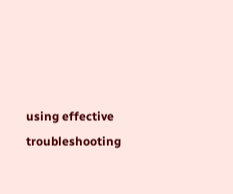using effective troubleshooting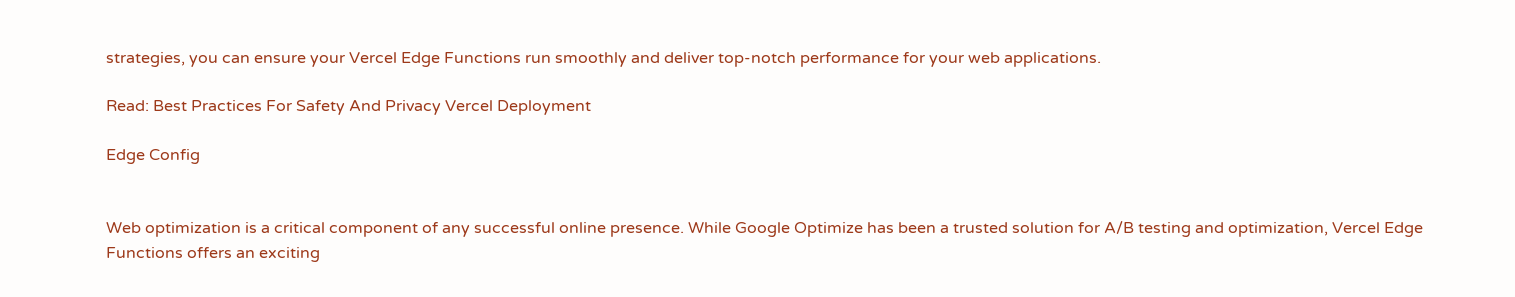strategies, you can ensure your Vercel Edge Functions run smoothly and deliver top-notch performance for your web applications.

Read: Best Practices For Safety And Privacy Vercel Deployment

Edge Config


Web optimization is a critical component of any successful online presence. While Google Optimize has been a trusted solution for A/B testing and optimization, Vercel Edge Functions offers an exciting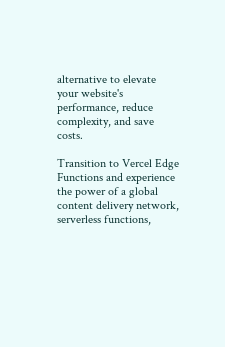alternative to elevate your website's performance, reduce complexity, and save costs.

Transition to Vercel Edge Functions and experience the power of a global content delivery network, serverless functions,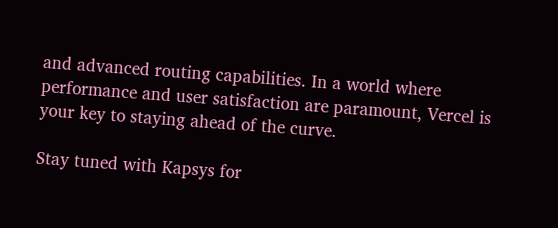and advanced routing capabilities. In a world where performance and user satisfaction are paramount, Vercel is your key to staying ahead of the curve.

Stay tuned with Kapsys for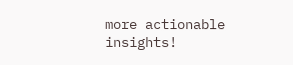more actionable insights!